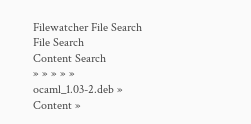Filewatcher File Search File Search
Content Search
» » » » » ocaml_1.03-2.deb » Content »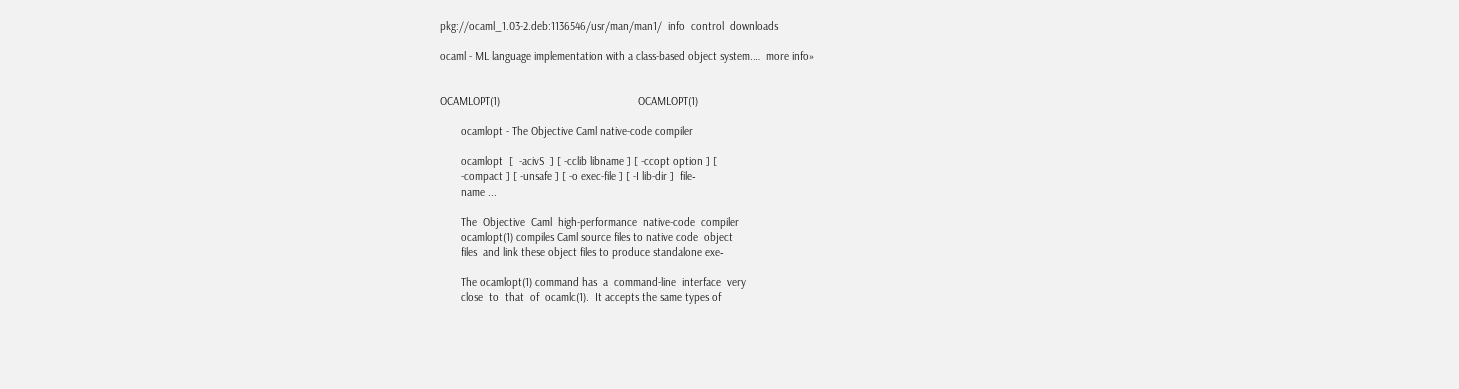pkg://ocaml_1.03-2.deb:1136546/usr/man/man1/  info  control  downloads

ocaml - ML language implementation with a class-based object system.…  more info»


OCAMLOPT(1)                                              OCAMLOPT(1)

       ocamlopt - The Objective Caml native-code compiler

       ocamlopt  [  -acivS  ] [ -cclib libname ] [ -ccopt option ] [
       -compact ] [ -unsafe ] [ -o exec-file ] [ -I lib-dir ]  file‐
       name ...

       The  Objective  Caml  high-performance  native-code  compiler
       ocamlopt(1) compiles Caml source files to native code  object
       files  and link these object files to produce standalone exe‐

       The ocamlopt(1) command has  a  command-line  interface  very
       close  to  that  of  ocamlc(1).  It accepts the same types of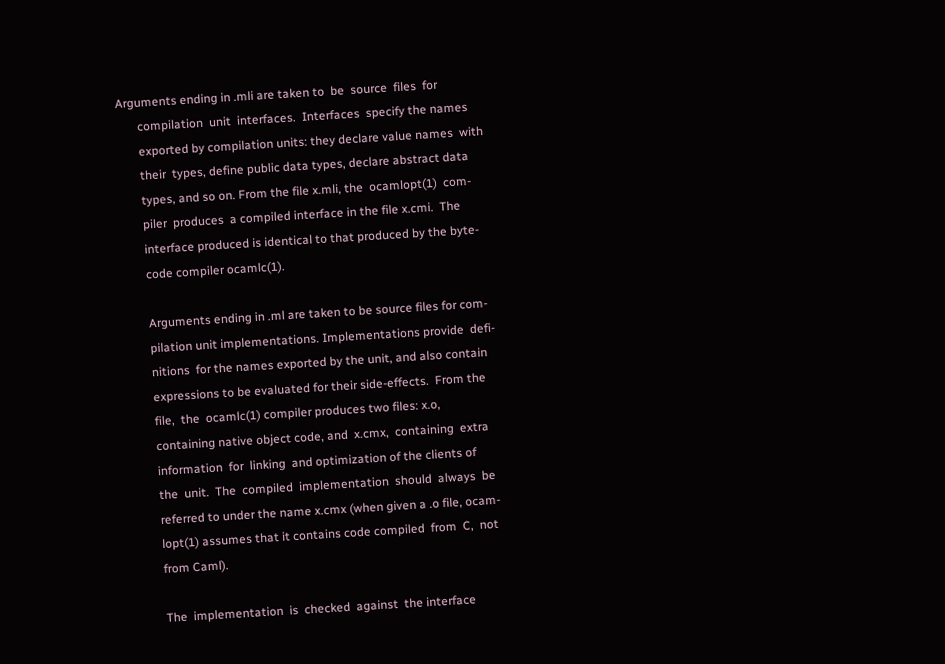Arguments ending in .mli are taken to  be  source  files  for
       compilation  unit  interfaces.  Interfaces  specify the names
       exported by compilation units: they declare value names  with
       their  types, define public data types, declare abstract data
       types, and so on. From the file x.mli, the  ocamlopt(1)  com‐
       piler  produces  a compiled interface in the file x.cmi.  The
       interface produced is identical to that produced by the byte‐
       code compiler ocamlc(1).

       Arguments ending in .ml are taken to be source files for com‐
       pilation unit implementations. Implementations provide  defi‐
       nitions  for the names exported by the unit, and also contain
       expressions to be evaluated for their side-effects.  From the
       file,  the  ocamlc(1) compiler produces two files: x.o,
       containing native object code, and  x.cmx,  containing  extra
       information  for  linking  and optimization of the clients of
       the  unit.  The  compiled  implementation  should  always  be
       referred to under the name x.cmx (when given a .o file, ocam‐
       lopt(1) assumes that it contains code compiled  from  C,  not
       from Caml).

       The  implementation  is  checked  against  the interface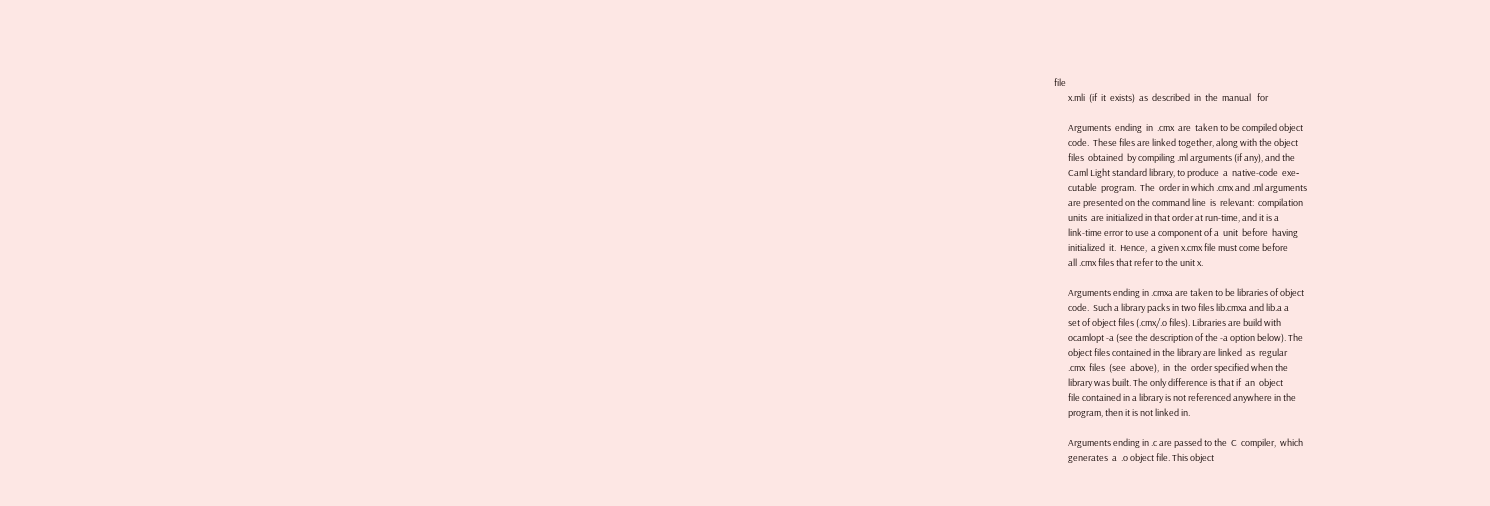file
       x.mli  (if  it  exists)  as  described  in  the  manual   for

       Arguments  ending  in  .cmx  are  taken to be compiled object
       code.  These files are linked together, along with the object
       files  obtained  by compiling .ml arguments (if any), and the
       Caml Light standard library, to produce  a  native-code  exe‐
       cutable  program.  The  order in which .cmx and .ml arguments
       are presented on the command line  is  relevant:  compilation
       units  are initialized in that order at run-time, and it is a
       link-time error to use a component of a  unit  before  having
       initialized  it.  Hence,  a given x.cmx file must come before
       all .cmx files that refer to the unit x.

       Arguments ending in .cmxa are taken to be libraries of object
       code.  Such a library packs in two files lib.cmxa and lib.a a
       set of object files (.cmx/.o files). Libraries are build with
       ocamlopt -a (see the description of the -a option below). The
       object files contained in the library are linked  as  regular
       .cmx  files  (see  above),  in  the  order specified when the
       library was built. The only difference is that if  an  object
       file contained in a library is not referenced anywhere in the
       program, then it is not linked in.

       Arguments ending in .c are passed to the  C  compiler,  which
       generates  a  .o object file. This object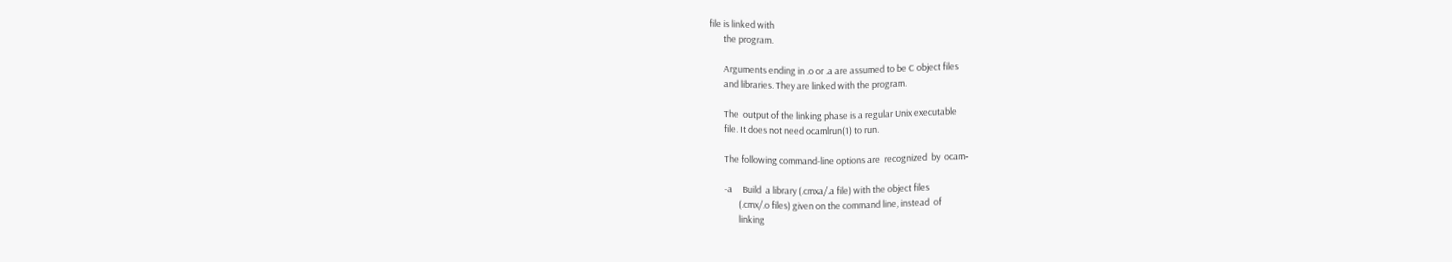file is linked with
       the program.

       Arguments ending in .o or .a are assumed to be C object files
       and libraries. They are linked with the program.

       The  output of the linking phase is a regular Unix executable
       file. It does not need ocamlrun(1) to run.

       The following command-line options are  recognized  by  ocam‐

       -a     Build  a library (.cmxa/.a file) with the object files
              (.cmx/.o files) given on the command line, instead  of
              linking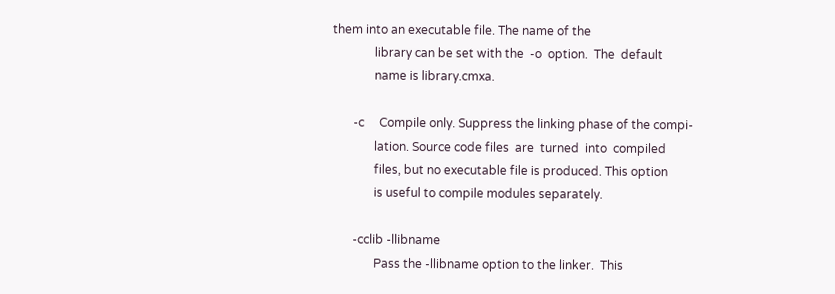them into an executable file. The name of the
              library can be set with the  -o  option.  The  default
              name is library.cmxa.

       -c     Compile only. Suppress the linking phase of the compi‐
              lation. Source code files  are  turned  into  compiled
              files, but no executable file is produced. This option
              is useful to compile modules separately.

       -cclib -llibname
              Pass the -llibname option to the linker.  This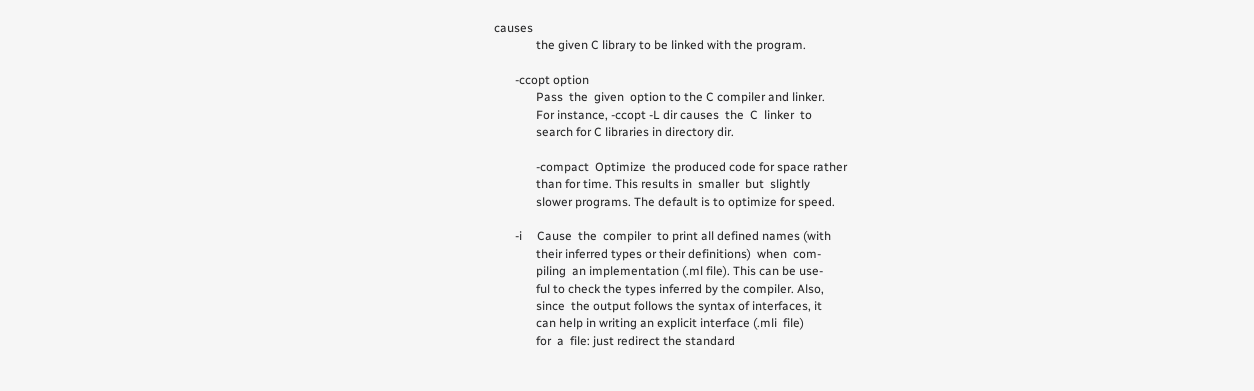causes
              the given C library to be linked with the program.

       -ccopt option
              Pass  the  given  option to the C compiler and linker.
              For instance, -ccopt -L dir causes  the  C  linker  to
              search for C libraries in directory dir.

              -compact  Optimize  the produced code for space rather
              than for time. This results in  smaller  but  slightly
              slower programs. The default is to optimize for speed.

       -i     Cause  the  compiler  to print all defined names (with
              their inferred types or their definitions)  when  com‐
              piling  an implementation (.ml file). This can be use‐
              ful to check the types inferred by the compiler. Also,
              since  the output follows the syntax of interfaces, it
              can help in writing an explicit interface (.mli  file)
              for  a  file: just redirect the standard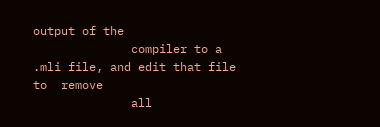output of the
              compiler to a .mli file, and edit that file to  remove
              all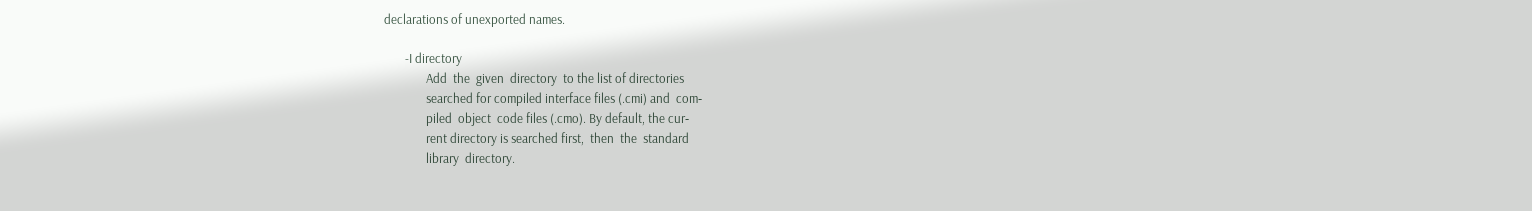declarations of unexported names.

       -I directory
              Add  the  given  directory  to the list of directories
              searched for compiled interface files (.cmi) and  com‐
              piled  object  code files (.cmo). By default, the cur‐
              rent directory is searched first,  then  the  standard
              library  directory.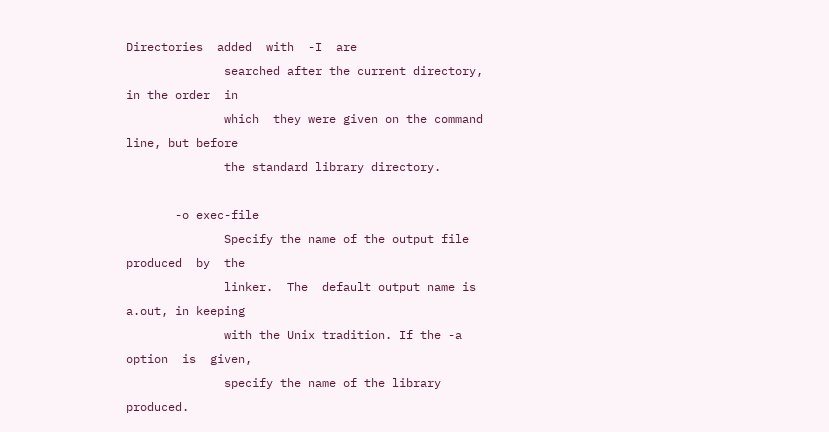Directories  added  with  -I  are
              searched after the current directory, in the order  in
              which  they were given on the command line, but before
              the standard library directory.

       -o exec-file
              Specify the name of the output file  produced  by  the
              linker.  The  default output name is a.out, in keeping
              with the Unix tradition. If the -a  option  is  given,
              specify the name of the library produced.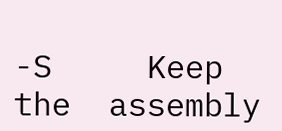-S     Keep  the  assembly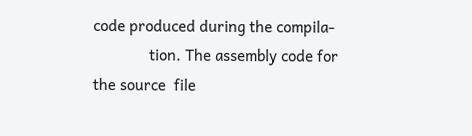code produced during the compila‐
              tion. The assembly code for the source  file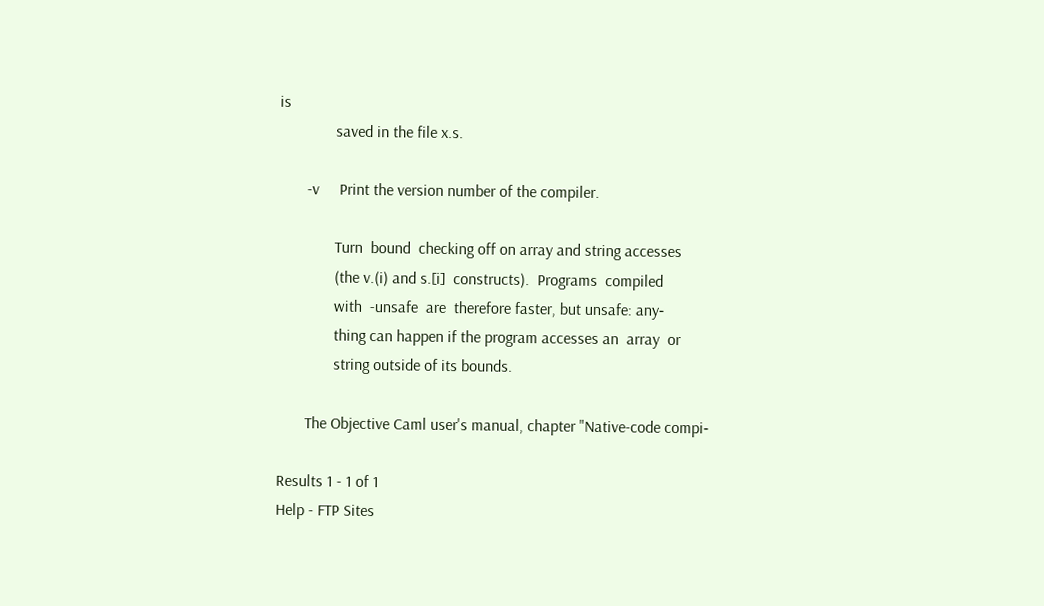is
              saved in the file x.s.

       -v     Print the version number of the compiler.

              Turn  bound  checking off on array and string accesses
              (the v.(i) and s.[i]  constructs).  Programs  compiled
              with  -unsafe  are  therefore faster, but unsafe: any‐
              thing can happen if the program accesses an  array  or
              string outside of its bounds.

       The Objective Caml user's manual, chapter "Native-code compi‐

Results 1 - 1 of 1
Help - FTP Sites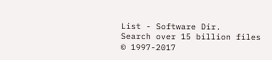List - Software Dir.
Search over 15 billion files
© 1997-2017